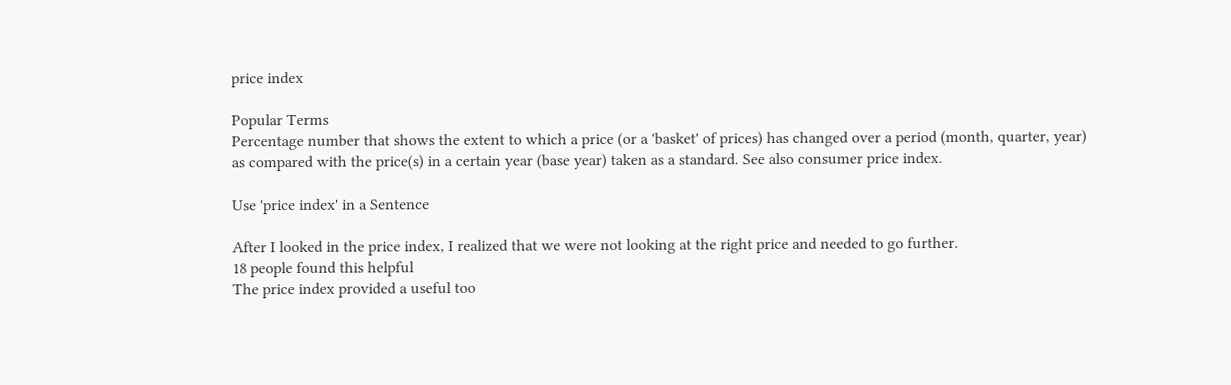price index

Popular Terms
Percentage number that shows the extent to which a price (or a 'basket' of prices) has changed over a period (month, quarter, year) as compared with the price(s) in a certain year (base year) taken as a standard. See also consumer price index.

Use 'price index' in a Sentence

After I looked in the price index, I realized that we were not looking at the right price and needed to go further.
18 people found this helpful
The price index provided a useful too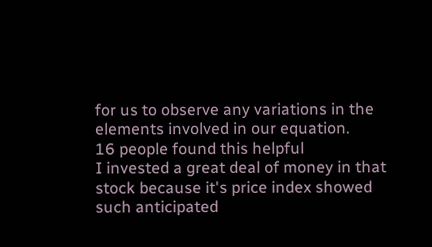for us to observe any variations in the elements involved in our equation.
16 people found this helpful
I invested a great deal of money in that stock because it's price index showed such anticipated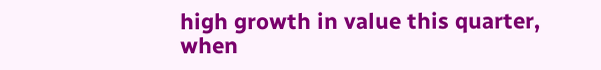high growth in value this quarter, when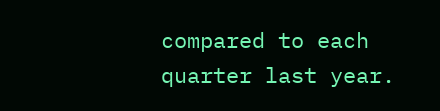compared to each quarter last year.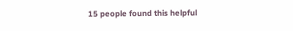15 people found this helpful